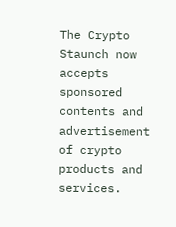The Crypto Staunch now accepts sponsored contents and advertisement of crypto products and services.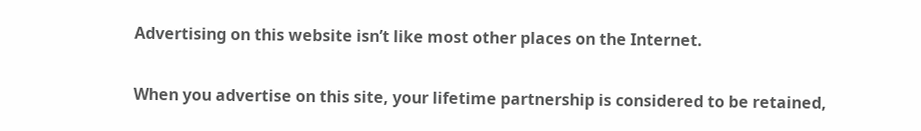Advertising on this website isn’t like most other places on the Internet.

When you advertise on this site, your lifetime partnership is considered to be retained,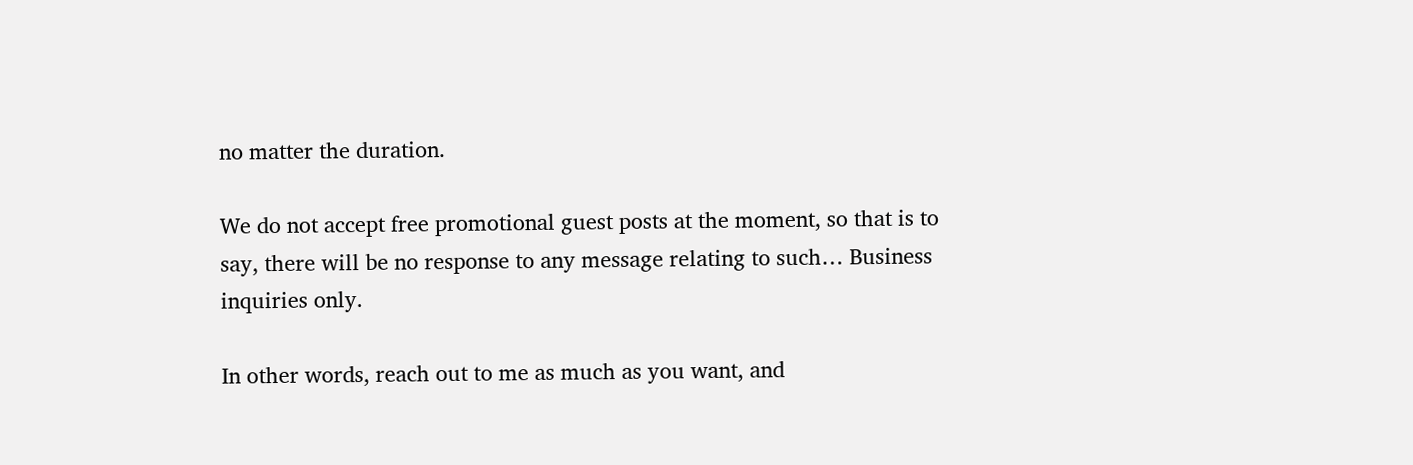no matter the duration.

We do not accept free promotional guest posts at the moment, so that is to say, there will be no response to any message relating to such… Business inquiries only.

In other words, reach out to me as much as you want, and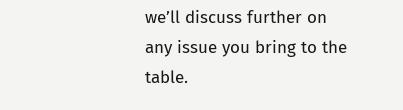we’ll discuss further on any issue you bring to the table.